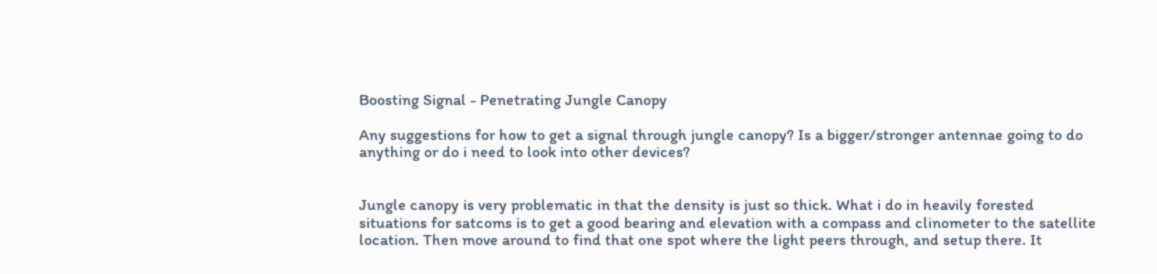Boosting Signal - Penetrating Jungle Canopy

Any suggestions for how to get a signal through jungle canopy? Is a bigger/stronger antennae going to do anything or do i need to look into other devices?


Jungle canopy is very problematic in that the density is just so thick. What i do in heavily forested situations for satcoms is to get a good bearing and elevation with a compass and clinometer to the satellite location. Then move around to find that one spot where the light peers through, and setup there. It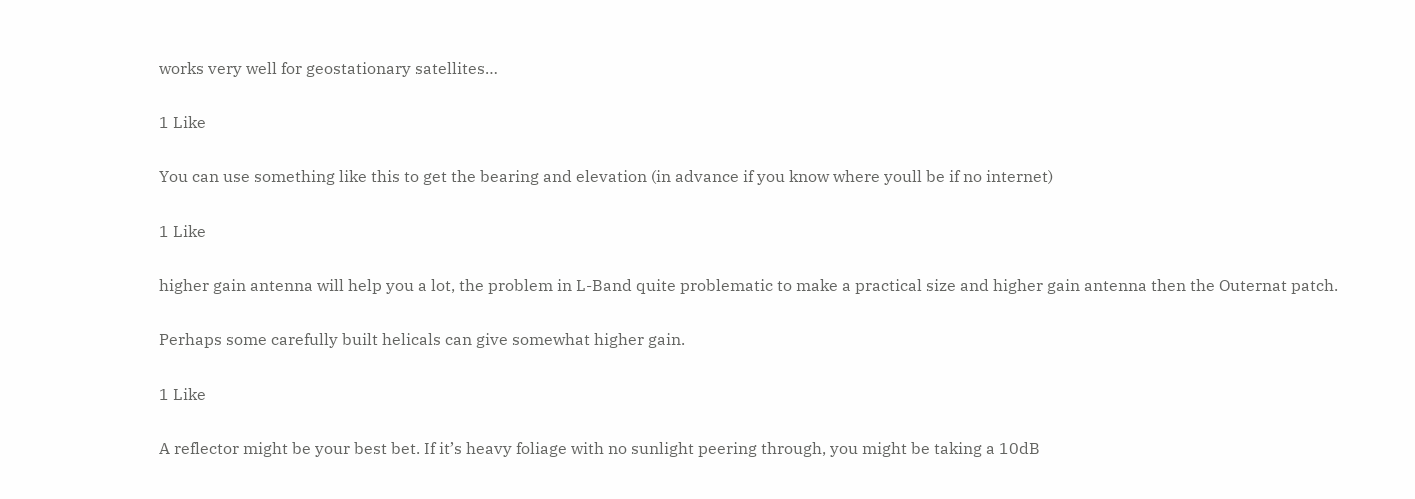works very well for geostationary satellites…

1 Like

You can use something like this to get the bearing and elevation (in advance if you know where youll be if no internet)

1 Like

higher gain antenna will help you a lot, the problem in L-Band quite problematic to make a practical size and higher gain antenna then the Outernat patch.

Perhaps some carefully built helicals can give somewhat higher gain.

1 Like

A reflector might be your best bet. If it’s heavy foliage with no sunlight peering through, you might be taking a 10dB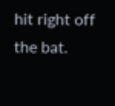hit right off the bat.